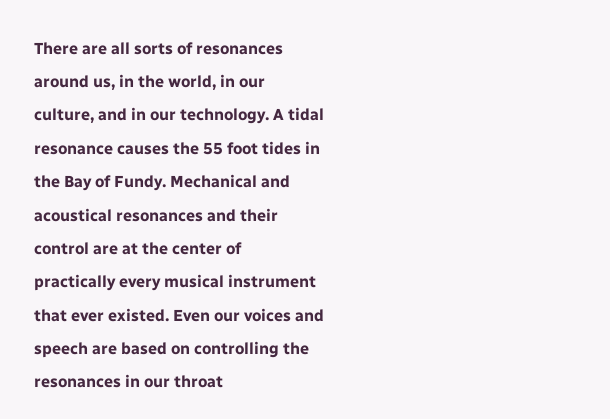There are all sorts of resonances around us, in the world, in our culture, and in our technology. A tidal resonance causes the 55 foot tides in the Bay of Fundy. Mechanical and acoustical resonances and their control are at the center of practically every musical instrument that ever existed. Even our voices and speech are based on controlling the resonances in our throat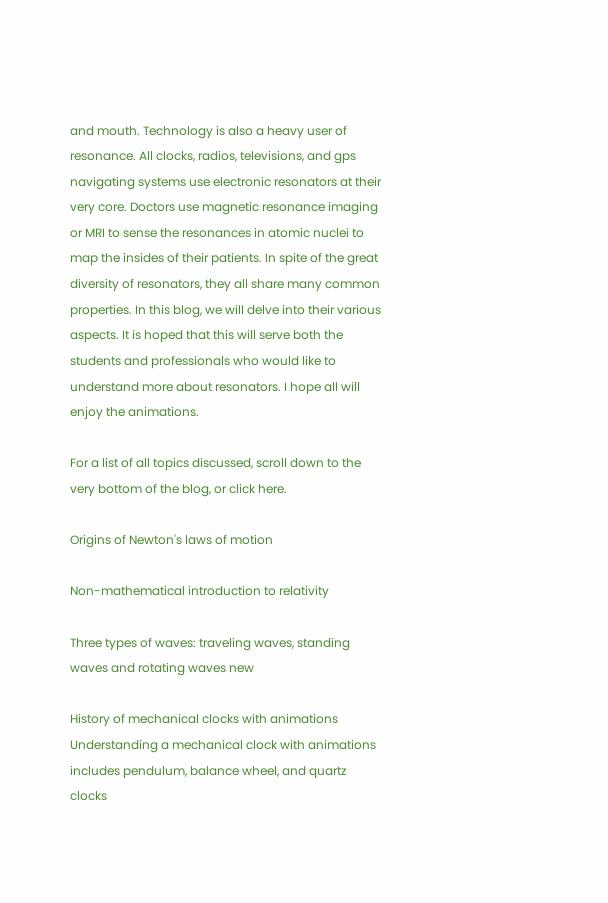and mouth. Technology is also a heavy user of resonance. All clocks, radios, televisions, and gps navigating systems use electronic resonators at their very core. Doctors use magnetic resonance imaging or MRI to sense the resonances in atomic nuclei to map the insides of their patients. In spite of the great diversity of resonators, they all share many common properties. In this blog, we will delve into their various aspects. It is hoped that this will serve both the students and professionals who would like to understand more about resonators. I hope all will enjoy the animations.

For a list of all topics discussed, scroll down to the very bottom of the blog, or click here.

Origins of Newton's laws of motion

Non-mathematical introduction to relativity

Three types of waves: traveling waves, standing waves and rotating waves new

History of mechanical clocks with animations
Understanding a mechanical clock with animations
includes pendulum, balance wheel, and quartz clocks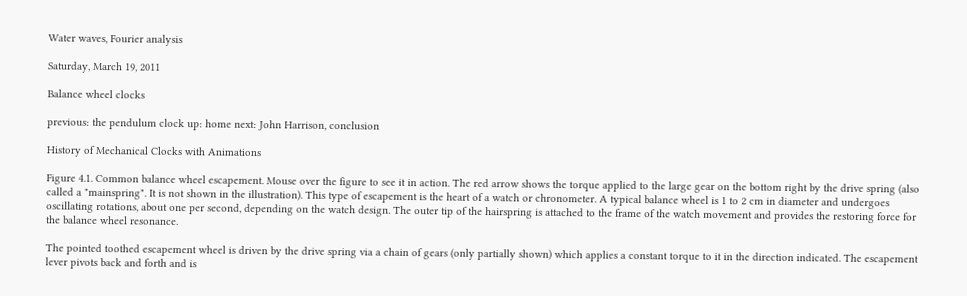Water waves, Fourier analysis

Saturday, March 19, 2011

Balance wheel clocks

previous: the pendulum clock up: home next: John Harrison, conclusion

History of Mechanical Clocks with Animations

Figure 4.1. Common balance wheel escapement. Mouse over the figure to see it in action. The red arrow shows the torque applied to the large gear on the bottom right by the drive spring (also called a "mainspring". It is not shown in the illustration). This type of escapement is the heart of a watch or chronometer. A typical balance wheel is 1 to 2 cm in diameter and undergoes oscillating rotations, about one per second, depending on the watch design. The outer tip of the hairspring is attached to the frame of the watch movement and provides the restoring force for the balance wheel resonance.

The pointed toothed escapement wheel is driven by the drive spring via a chain of gears (only partially shown) which applies a constant torque to it in the direction indicated. The escapement lever pivots back and forth and is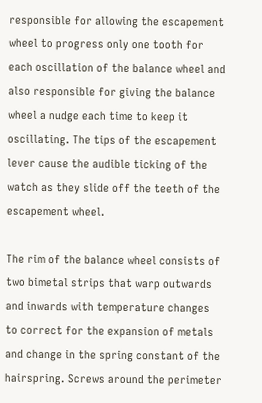responsible for allowing the escapement wheel to progress only one tooth for each oscillation of the balance wheel and also responsible for giving the balance wheel a nudge each time to keep it oscillating. The tips of the escapement lever cause the audible ticking of the watch as they slide off the teeth of the escapement wheel.

The rim of the balance wheel consists of two bimetal strips that warp outwards and inwards with temperature changes to correct for the expansion of metals and change in the spring constant of the hairspring. Screws around the perimeter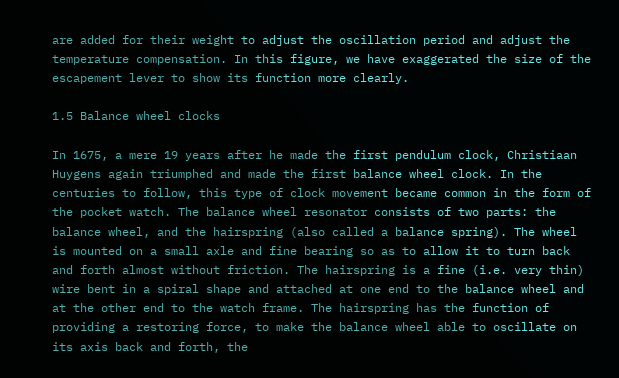are added for their weight to adjust the oscillation period and adjust the temperature compensation. In this figure, we have exaggerated the size of the escapement lever to show its function more clearly.

1.5 Balance wheel clocks

In 1675, a mere 19 years after he made the first pendulum clock, Christiaan Huygens again triumphed and made the first balance wheel clock. In the centuries to follow, this type of clock movement became common in the form of the pocket watch. The balance wheel resonator consists of two parts: the balance wheel, and the hairspring (also called a balance spring). The wheel is mounted on a small axle and fine bearing so as to allow it to turn back and forth almost without friction. The hairspring is a fine (i.e. very thin) wire bent in a spiral shape and attached at one end to the balance wheel and at the other end to the watch frame. The hairspring has the function of providing a restoring force, to make the balance wheel able to oscillate on its axis back and forth, the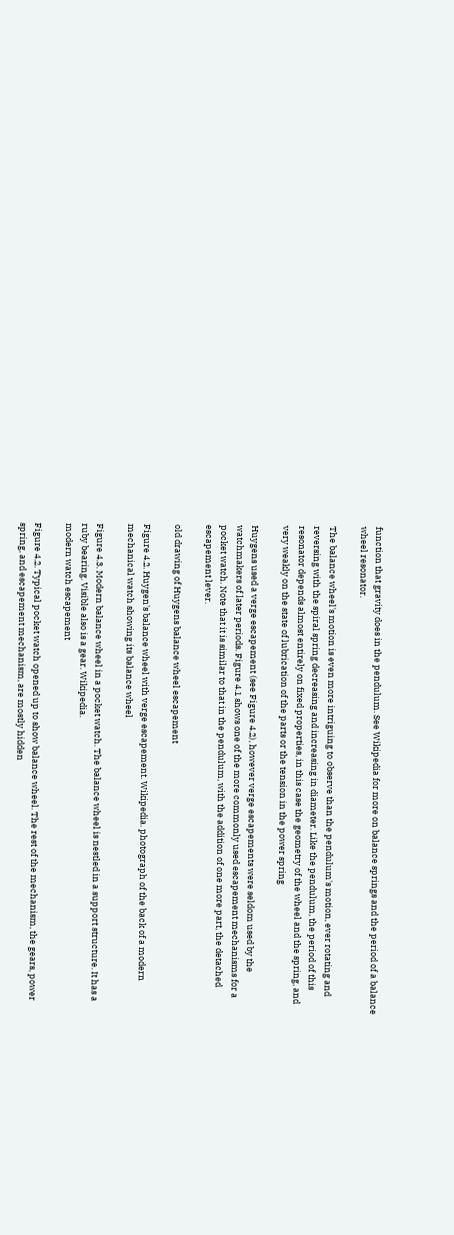function that gravity does in the pendulum. See Wikipedia for more on balance springs and the period of a balance wheel resonator.

The balance wheel's motion is even more intriguing to observe than the pendulum's motion, ever rotating and reversing with the spiral spring decreasing and increasing in diameter. Like the pendulum, the period of this resonator depends almost entirely on fixed properties, in this case the geometry of the wheel and the spring, and very weakly on the state of lubrication of the parts or the tension in the power spring

Huygens used a verge escapement (see Figure 4.2), however verge escapements were seldom used by the watchmakers of later periods. Figure 4.1 shows one of the more commonly used escapement mechanisms for a pocket watch. Note that it is similar to that in the pendulum, with the addition of one more part, the detached escapement lever.

old drawing of Huygens balance wheel escapement

Figure 4.2. Huygen's balance wheel with verge escapement. Wikipedia. photograph of the back of a modern mechanical watch showing its balance wheel

Figure 4.3. Modern balance wheel in a pocket watch. The balance wheel is nestled in a support structure. It has a ruby bearing. Visible also is a gear. Wikipedia.
modern watch escapement

Figure 4.2. Typical pocket watch opened up to show balance wheel. The rest of the mechanism, the gears, power spring, and escapement mechanism, are mostly hidden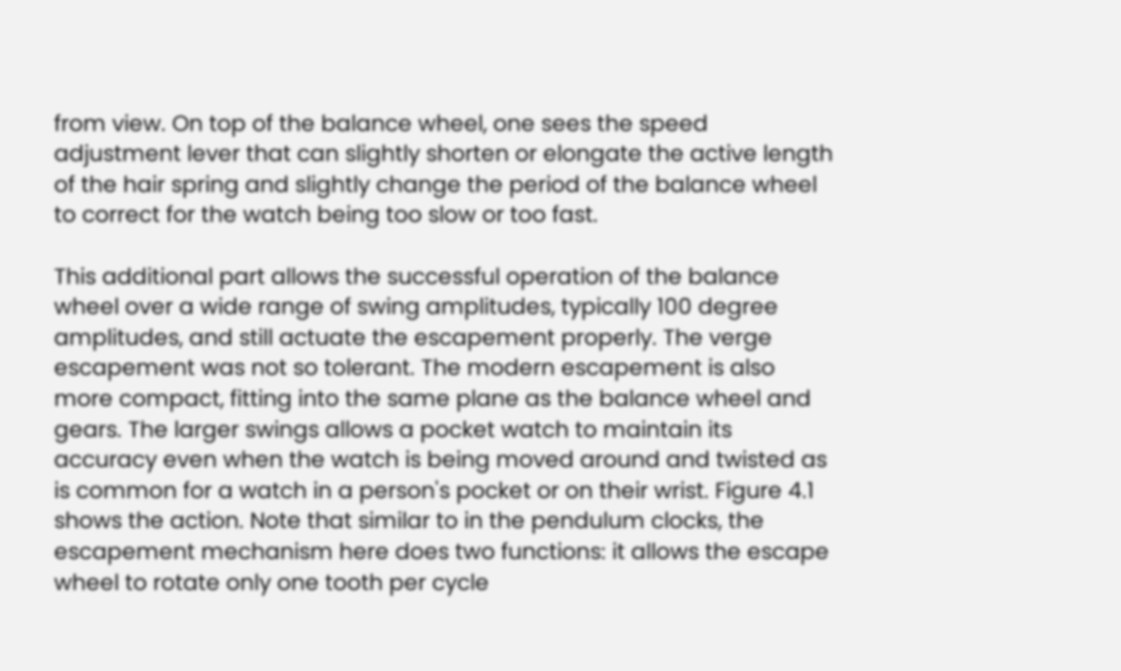from view. On top of the balance wheel, one sees the speed adjustment lever that can slightly shorten or elongate the active length of the hair spring and slightly change the period of the balance wheel to correct for the watch being too slow or too fast.

This additional part allows the successful operation of the balance wheel over a wide range of swing amplitudes, typically 100 degree amplitudes, and still actuate the escapement properly. The verge escapement was not so tolerant. The modern escapement is also more compact, fitting into the same plane as the balance wheel and gears. The larger swings allows a pocket watch to maintain its accuracy even when the watch is being moved around and twisted as is common for a watch in a person's pocket or on their wrist. Figure 4.1 shows the action. Note that similar to in the pendulum clocks, the escapement mechanism here does two functions: it allows the escape wheel to rotate only one tooth per cycle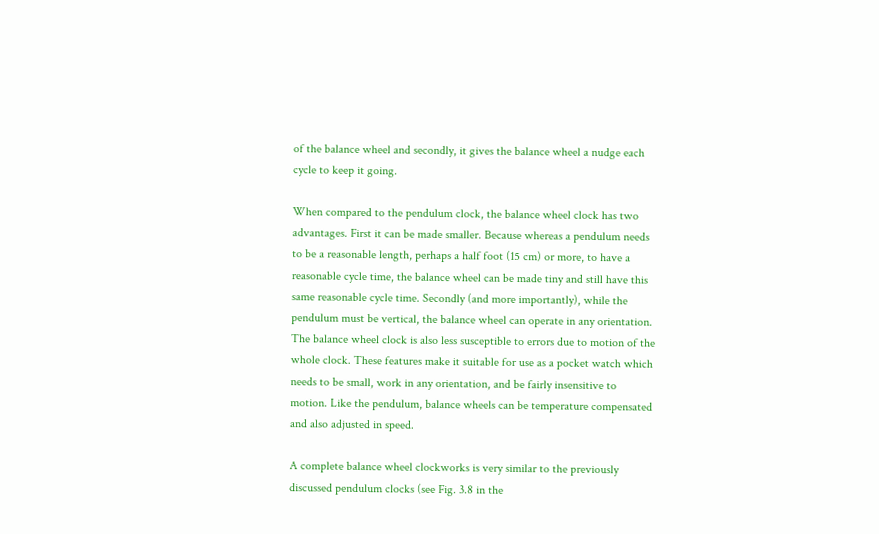of the balance wheel and secondly, it gives the balance wheel a nudge each cycle to keep it going.

When compared to the pendulum clock, the balance wheel clock has two advantages. First it can be made smaller. Because whereas a pendulum needs to be a reasonable length, perhaps a half foot (15 cm) or more, to have a reasonable cycle time, the balance wheel can be made tiny and still have this same reasonable cycle time. Secondly (and more importantly), while the pendulum must be vertical, the balance wheel can operate in any orientation. The balance wheel clock is also less susceptible to errors due to motion of the whole clock. These features make it suitable for use as a pocket watch which needs to be small, work in any orientation, and be fairly insensitive to motion. Like the pendulum, balance wheels can be temperature compensated and also adjusted in speed.

A complete balance wheel clockworks is very similar to the previously discussed pendulum clocks (see Fig. 3.8 in the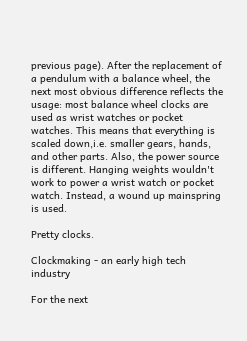previous page). After the replacement of a pendulum with a balance wheel, the next most obvious difference reflects the usage: most balance wheel clocks are used as wrist watches or pocket watches. This means that everything is scaled down,i.e. smaller gears, hands, and other parts. Also, the power source is different. Hanging weights wouldn't work to power a wrist watch or pocket watch. Instead, a wound up mainspring is used.

Pretty clocks.

Clockmaking - an early high tech industry

For the next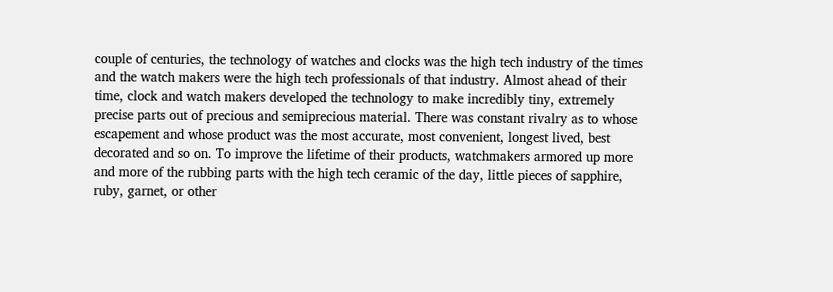couple of centuries, the technology of watches and clocks was the high tech industry of the times and the watch makers were the high tech professionals of that industry. Almost ahead of their time, clock and watch makers developed the technology to make incredibly tiny, extremely precise parts out of precious and semiprecious material. There was constant rivalry as to whose escapement and whose product was the most accurate, most convenient, longest lived, best decorated and so on. To improve the lifetime of their products, watchmakers armored up more and more of the rubbing parts with the high tech ceramic of the day, little pieces of sapphire, ruby, garnet, or other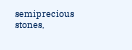semiprecious stones,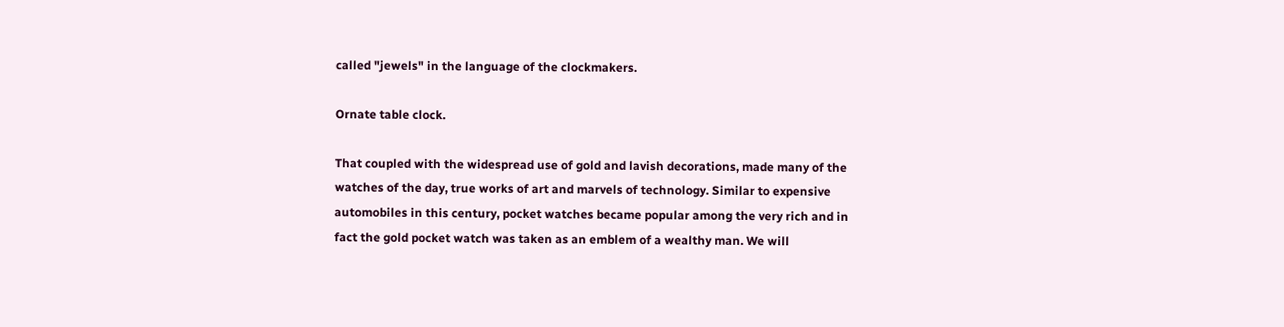called "jewels" in the language of the clockmakers.

Ornate table clock.

That coupled with the widespread use of gold and lavish decorations, made many of the watches of the day, true works of art and marvels of technology. Similar to expensive automobiles in this century, pocket watches became popular among the very rich and in fact the gold pocket watch was taken as an emblem of a wealthy man. We will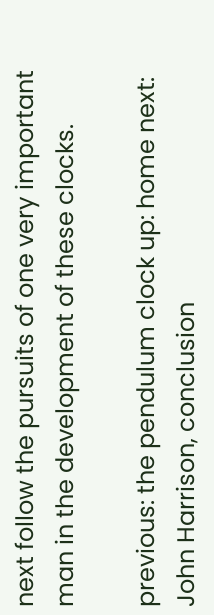next follow the pursuits of one very important man in the development of these clocks.

previous: the pendulum clock up: home next: John Harrison, conclusion